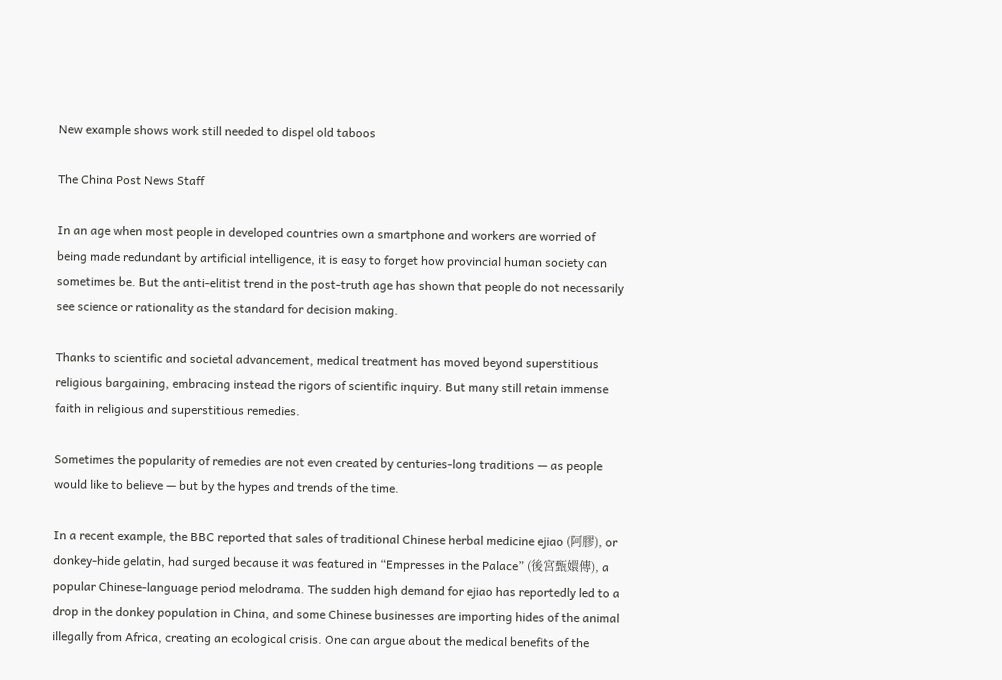New example shows work still needed to dispel old taboos

The China Post News Staff

In an age when most people in developed countries own a smartphone and workers are worried of being made redundant by artificial intelligence, it is easy to forget how provincial human society can sometimes be. But the anti-elitist trend in the post-truth age has shown that people do not necessarily see science or rationality as the standard for decision making.

Thanks to scientific and societal advancement, medical treatment has moved beyond superstitious religious bargaining, embracing instead the rigors of scientific inquiry. But many still retain immense faith in religious and superstitious remedies.

Sometimes the popularity of remedies are not even created by centuries-long traditions — as people would like to believe — but by the hypes and trends of the time.

In a recent example, the BBC reported that sales of traditional Chinese herbal medicine ejiao (阿膠), or donkey-hide gelatin, had surged because it was featured in “Empresses in the Palace” (後宮甄嬛傳), a popular Chinese-language period melodrama. The sudden high demand for ejiao has reportedly led to a drop in the donkey population in China, and some Chinese businesses are importing hides of the animal illegally from Africa, creating an ecological crisis. One can argue about the medical benefits of the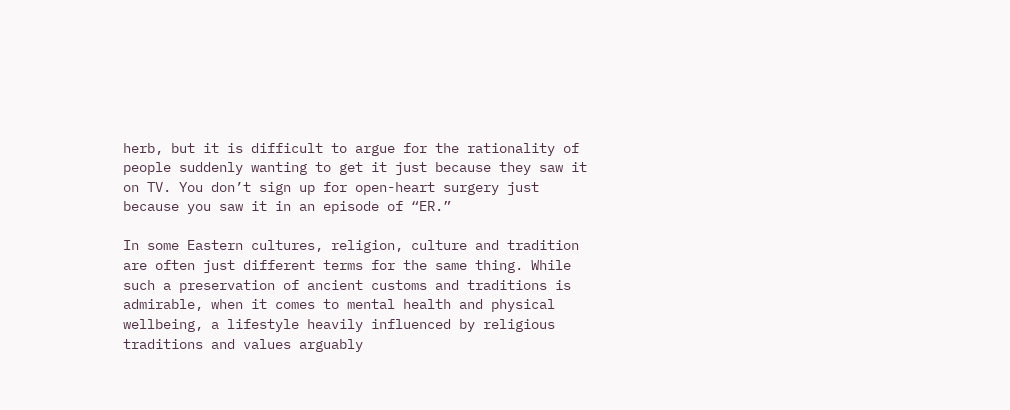herb, but it is difficult to argue for the rationality of people suddenly wanting to get it just because they saw it on TV. You don’t sign up for open-heart surgery just because you saw it in an episode of “ER.”

In some Eastern cultures, religion, culture and tradition are often just different terms for the same thing. While such a preservation of ancient customs and traditions is admirable, when it comes to mental health and physical wellbeing, a lifestyle heavily influenced by religious traditions and values arguably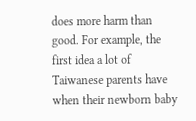does more harm than good. For example, the first idea a lot of Taiwanese parents have when their newborn baby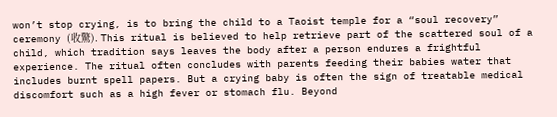won’t stop crying, is to bring the child to a Taoist temple for a “soul recovery” ceremony (收驚). This ritual is believed to help retrieve part of the scattered soul of a child, which tradition says leaves the body after a person endures a frightful experience. The ritual often concludes with parents feeding their babies water that includes burnt spell papers. But a crying baby is often the sign of treatable medical discomfort such as a high fever or stomach flu. Beyond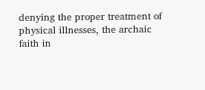denying the proper treatment of physical illnesses, the archaic faith in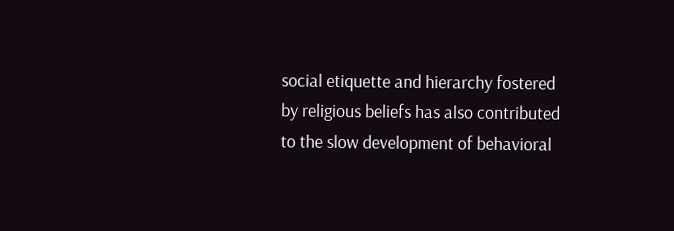social etiquette and hierarchy fostered by religious beliefs has also contributed to the slow development of behavioral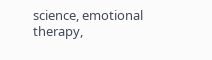science, emotional therapy,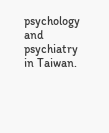psychology and psychiatry in Taiwan.